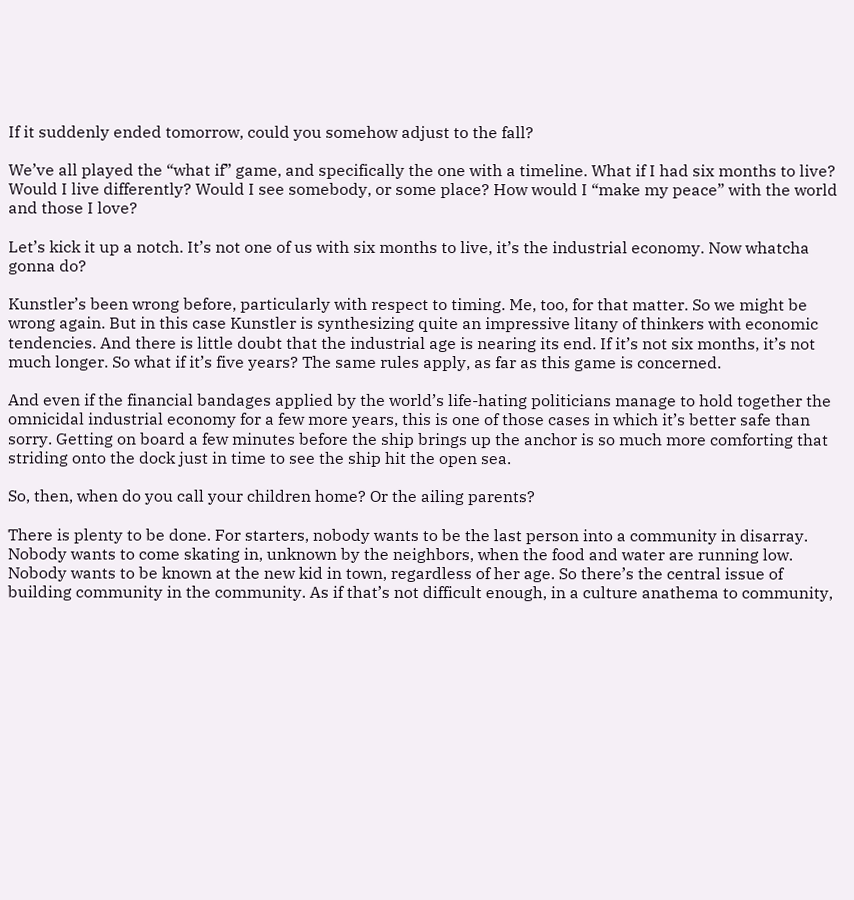If it suddenly ended tomorrow, could you somehow adjust to the fall?

We’ve all played the “what if” game, and specifically the one with a timeline. What if I had six months to live? Would I live differently? Would I see somebody, or some place? How would I “make my peace” with the world and those I love?

Let’s kick it up a notch. It’s not one of us with six months to live, it’s the industrial economy. Now whatcha gonna do?

Kunstler’s been wrong before, particularly with respect to timing. Me, too, for that matter. So we might be wrong again. But in this case Kunstler is synthesizing quite an impressive litany of thinkers with economic tendencies. And there is little doubt that the industrial age is nearing its end. If it’s not six months, it’s not much longer. So what if it’s five years? The same rules apply, as far as this game is concerned.

And even if the financial bandages applied by the world’s life-hating politicians manage to hold together the omnicidal industrial economy for a few more years, this is one of those cases in which it’s better safe than sorry. Getting on board a few minutes before the ship brings up the anchor is so much more comforting that striding onto the dock just in time to see the ship hit the open sea.

So, then, when do you call your children home? Or the ailing parents?

There is plenty to be done. For starters, nobody wants to be the last person into a community in disarray. Nobody wants to come skating in, unknown by the neighbors, when the food and water are running low. Nobody wants to be known at the new kid in town, regardless of her age. So there’s the central issue of building community in the community. As if that’s not difficult enough, in a culture anathema to community,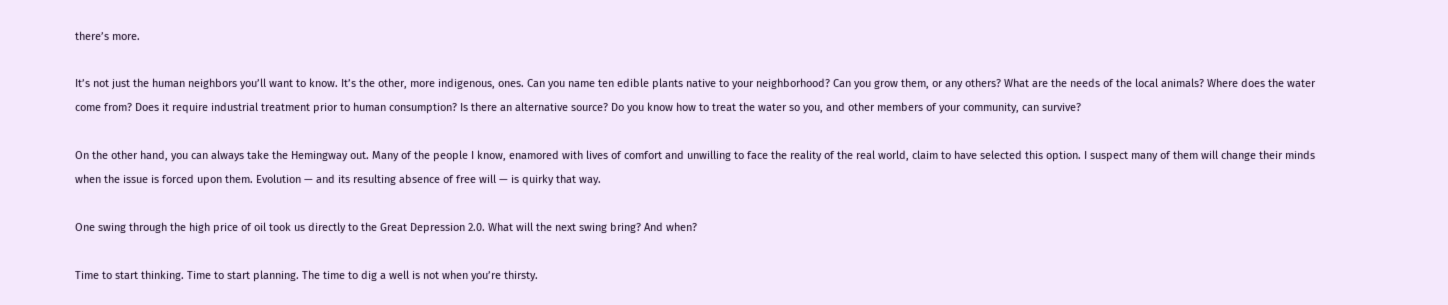there’s more.

It’s not just the human neighbors you’ll want to know. It’s the other, more indigenous, ones. Can you name ten edible plants native to your neighborhood? Can you grow them, or any others? What are the needs of the local animals? Where does the water come from? Does it require industrial treatment prior to human consumption? Is there an alternative source? Do you know how to treat the water so you, and other members of your community, can survive?

On the other hand, you can always take the Hemingway out. Many of the people I know, enamored with lives of comfort and unwilling to face the reality of the real world, claim to have selected this option. I suspect many of them will change their minds when the issue is forced upon them. Evolution — and its resulting absence of free will — is quirky that way.

One swing through the high price of oil took us directly to the Great Depression 2.0. What will the next swing bring? And when?

Time to start thinking. Time to start planning. The time to dig a well is not when you’re thirsty.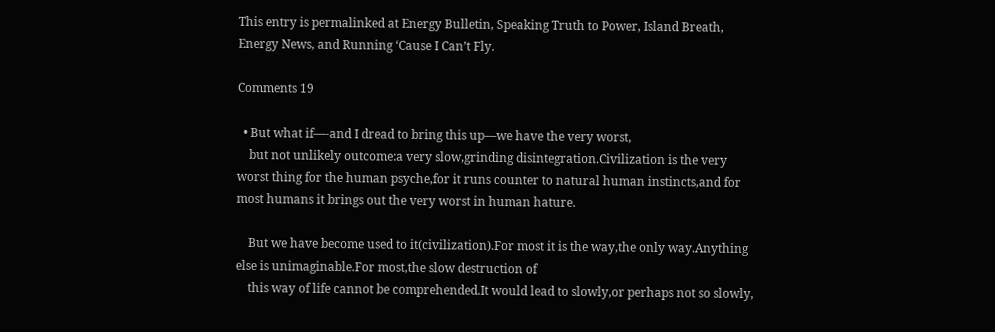This entry is permalinked at Energy Bulletin, Speaking Truth to Power, Island Breath, Energy News, and Running ‘Cause I Can’t Fly.

Comments 19

  • But what if—-and I dread to bring this up—we have the very worst,
    but not unlikely outcome:a very slow,grinding disintegration.Civilization is the very worst thing for the human psyche,for it runs counter to natural human instincts,and for most humans it brings out the very worst in human hature.

    But we have become used to it(civilization).For most it is the way,the only way.Anything else is unimaginable.For most,the slow destruction of
    this way of life cannot be comprehended.It would lead to slowly,or perhaps not so slowly,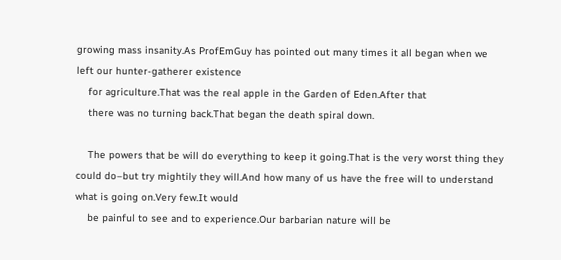growing mass insanity.As ProfEmGuy has pointed out many times it all began when we left our hunter-gatherer existence
    for agriculture.That was the real apple in the Garden of Eden.After that
    there was no turning back.That began the death spiral down.

    The powers that be will do everything to keep it going.That is the very worst thing they could do–but try mightily they will.And how many of us have the free will to understand what is going on.Very few.It would
    be painful to see and to experience.Our barbarian nature will be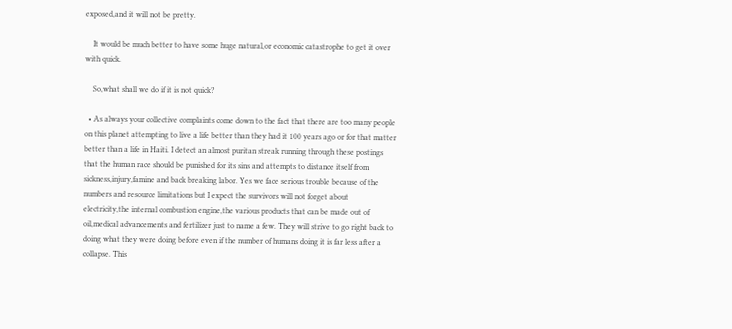exposed,and it will not be pretty.

    It would be much better to have some huge natural,or economic catastrophe to get it over with quick.

    So,what shall we do if it is not quick?

  • As always your collective complaints come down to the fact that there are too many people on this planet attempting to live a life better than they had it 100 years ago or for that matter better than a life in Haiti. I detect an almost puritan streak running through these postings that the human race should be punished for its sins and attempts to distance itself from sickness,injury,famine and back breaking labor. Yes we face serious trouble because of the numbers and resource limitations but I expect the survivors will not forget about electricity,the internal combustion engine,the various products that can be made out of oil,medical advancements and fertilizer just to name a few. They will strive to go right back to doing what they were doing before even if the number of humans doing it is far less after a collapse. This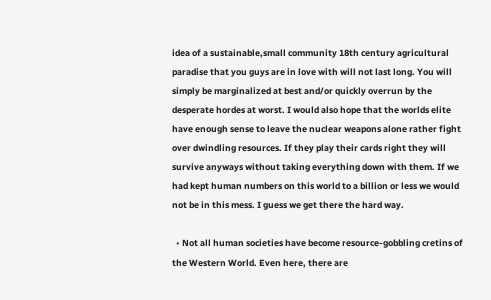idea of a sustainable,small community 18th century agricultural paradise that you guys are in love with will not last long. You will simply be marginalized at best and/or quickly overrun by the desperate hordes at worst. I would also hope that the worlds elite have enough sense to leave the nuclear weapons alone rather fight over dwindling resources. If they play their cards right they will survive anyways without taking everything down with them. If we had kept human numbers on this world to a billion or less we would not be in this mess. I guess we get there the hard way.

  • Not all human societies have become resource-gobbling cretins of the Western World. Even here, there are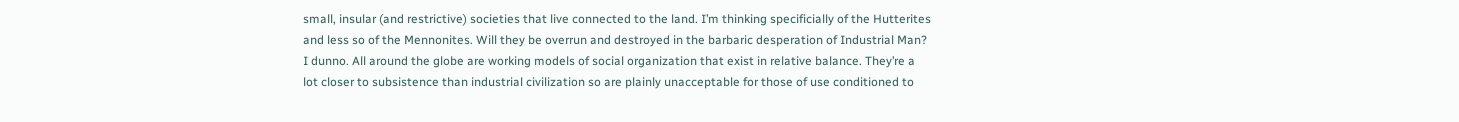small, insular (and restrictive) societies that live connected to the land. I’m thinking specificially of the Hutterites and less so of the Mennonites. Will they be overrun and destroyed in the barbaric desperation of Industrial Man? I dunno. All around the globe are working models of social organization that exist in relative balance. They’re a lot closer to subsistence than industrial civilization so are plainly unacceptable for those of use conditioned to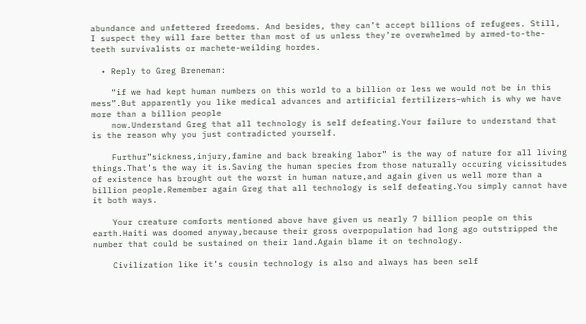abundance and unfettered freedoms. And besides, they can’t accept billions of refugees. Still, I suspect they will fare better than most of us unless they’re overwhelmed by armed-to-the-teeth survivalists or machete-weilding hordes.

  • Reply to Greg Breneman:

    “if we had kept human numbers on this world to a billion or less we would not be in this mess”.But apparently you like medical advances and artificial fertilizers–which is why we have more than a billion people
    now.Understand Greg that all technology is self defeating.Your failure to understand that is the reason why you just contradicted yourself.

    Furthur”sickness,injury,famine and back breaking labor” is the way of nature for all living things.That’s the way it is.Saving the human species from those naturally occuring vicissitudes of existence has brought out the worst in human nature,and again given us well more than a billion people.Remember again Greg that all technology is self defeating.You simply cannot have it both ways.

    Your creature comforts mentioned above have given us nearly 7 billion people on this earth.Haiti was doomed anyway,because their gross overpopulation had long ago outstripped the number that could be sustained on their land.Again blame it on technology.

    Civilization like it’s cousin technology is also and always has been self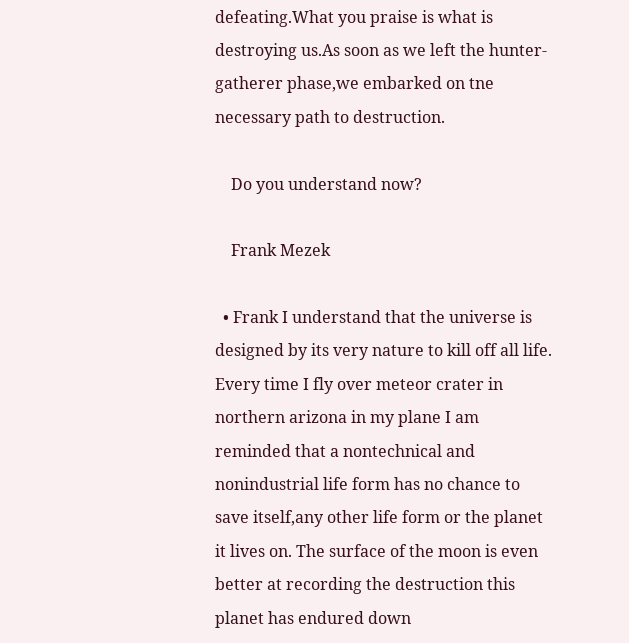defeating.What you praise is what is destroying us.As soon as we left the hunter-gatherer phase,we embarked on tne necessary path to destruction.

    Do you understand now?

    Frank Mezek

  • Frank I understand that the universe is designed by its very nature to kill off all life. Every time I fly over meteor crater in northern arizona in my plane I am reminded that a nontechnical and nonindustrial life form has no chance to save itself,any other life form or the planet it lives on. The surface of the moon is even better at recording the destruction this planet has endured down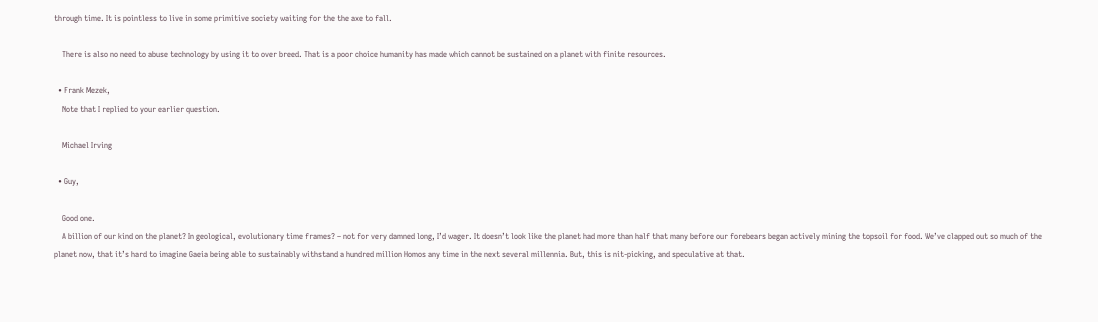through time. It is pointless to live in some primitive society waiting for the the axe to fall.

    There is also no need to abuse technology by using it to over breed. That is a poor choice humanity has made which cannot be sustained on a planet with finite resources.

  • Frank Mezek,
    Note that I replied to your earlier question.

    Michael Irving

  • Guy,

    Good one.
    A billion of our kind on the planet? In geological, evolutionary time frames? – not for very damned long, I’d wager. It doesn’t look like the planet had more than half that many before our forebears began actively mining the topsoil for food. We’ve clapped out so much of the planet now, that it’s hard to imagine Gaeia being able to sustainably withstand a hundred million Homos any time in the next several millennia. But, this is nit-picking, and speculative at that.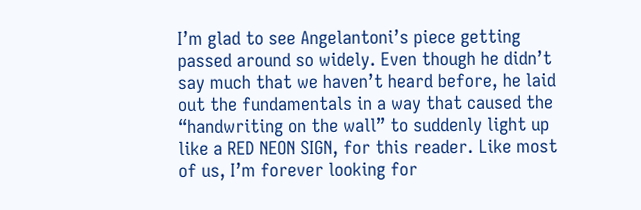I’m glad to see Angelantoni’s piece getting passed around so widely. Even though he didn’t say much that we haven’t heard before, he laid out the fundamentals in a way that caused the “handwriting on the wall” to suddenly light up like a RED NEON SIGN, for this reader. Like most of us, I’m forever looking for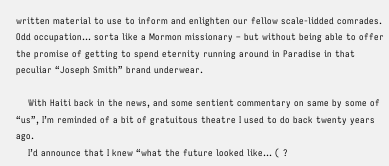written material to use to inform and enlighten our fellow scale-lidded comrades. Odd occupation… sorta like a Mormon missionary – but without being able to offer the promise of getting to spend eternity running around in Paradise in that peculiar “Joseph Smith” brand underwear.

    With Haiti back in the news, and some sentient commentary on same by some of “us”, I’m reminded of a bit of gratuitous theatre I used to do back twenty years ago.
    I’d announce that I knew “what the future looked like… ( ?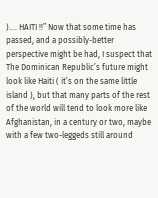)…. HAITI !!” Now that some time has passed, and a possibly-better perspective might be had, I suspect that The Dominican Republic’s future might look like Haiti ( it’s on the same little island ), but that many parts of the rest of the world will tend to look more like Afghanistan, in a century or two, maybe with a few two-leggeds still around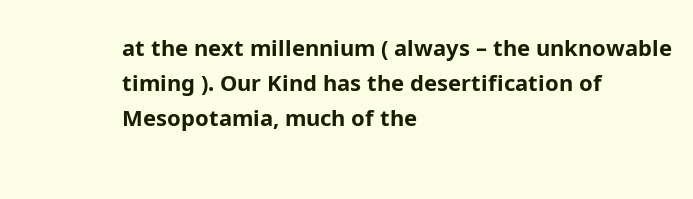at the next millennium ( always – the unknowable timing ). Our Kind has the desertification of Mesopotamia, much of the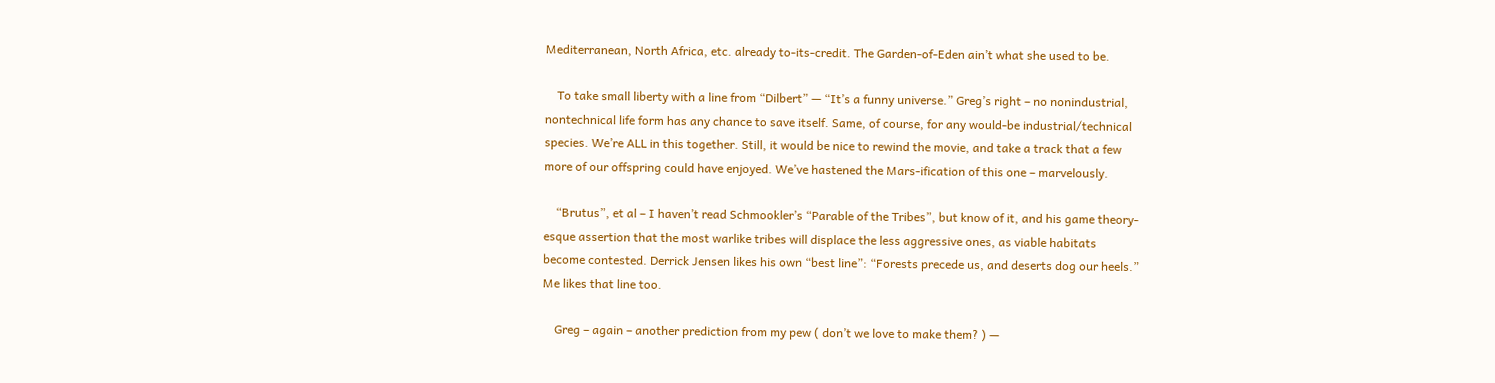Mediterranean, North Africa, etc. already to-its-credit. The Garden-of-Eden ain’t what she used to be.

    To take small liberty with a line from “Dilbert” — “It’s a funny universe.” Greg’s right – no nonindustrial, nontechnical life form has any chance to save itself. Same, of course, for any would-be industrial/technical species. We’re ALL in this together. Still, it would be nice to rewind the movie, and take a track that a few more of our offspring could have enjoyed. We’ve hastened the Mars-ification of this one – marvelously.

    “Brutus”, et al – I haven’t read Schmookler’s “Parable of the Tribes”, but know of it, and his game theory-esque assertion that the most warlike tribes will displace the less aggressive ones, as viable habitats become contested. Derrick Jensen likes his own “best line”: “Forests precede us, and deserts dog our heels.” Me likes that line too.

    Greg – again – another prediction from my pew ( don’t we love to make them? ) —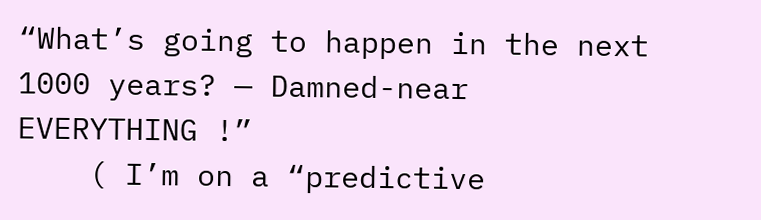“What’s going to happen in the next 1000 years? — Damned-near EVERYTHING !”
    ( I’m on a “predictive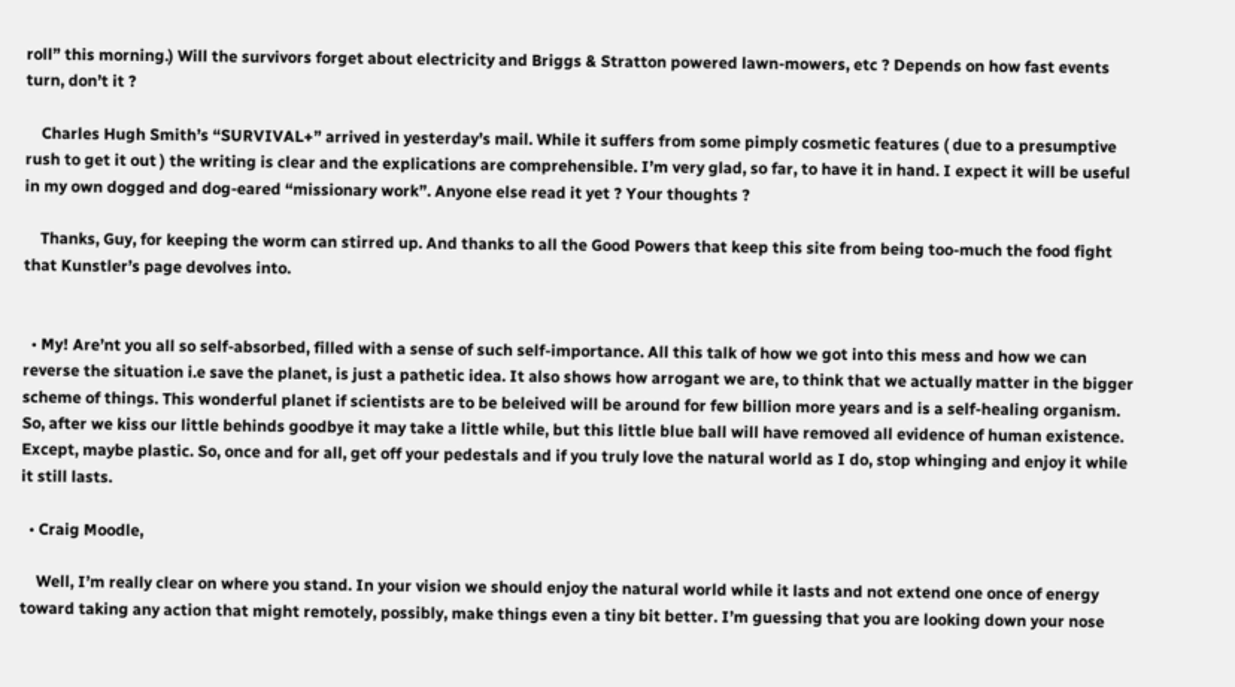roll” this morning.) Will the survivors forget about electricity and Briggs & Stratton powered lawn-mowers, etc ? Depends on how fast events turn, don’t it ?

    Charles Hugh Smith’s “SURVIVAL+” arrived in yesterday’s mail. While it suffers from some pimply cosmetic features ( due to a presumptive rush to get it out ) the writing is clear and the explications are comprehensible. I’m very glad, so far, to have it in hand. I expect it will be useful in my own dogged and dog-eared “missionary work”. Anyone else read it yet ? Your thoughts ?

    Thanks, Guy, for keeping the worm can stirred up. And thanks to all the Good Powers that keep this site from being too-much the food fight that Kunstler’s page devolves into.


  • My! Are’nt you all so self-absorbed, filled with a sense of such self-importance. All this talk of how we got into this mess and how we can reverse the situation i.e save the planet, is just a pathetic idea. It also shows how arrogant we are, to think that we actually matter in the bigger scheme of things. This wonderful planet if scientists are to be beleived will be around for few billion more years and is a self-healing organism. So, after we kiss our little behinds goodbye it may take a little while, but this little blue ball will have removed all evidence of human existence. Except, maybe plastic. So, once and for all, get off your pedestals and if you truly love the natural world as I do, stop whinging and enjoy it while it still lasts.

  • Craig Moodle,

    Well, I’m really clear on where you stand. In your vision we should enjoy the natural world while it lasts and not extend one once of energy toward taking any action that might remotely, possibly, make things even a tiny bit better. I’m guessing that you are looking down your nose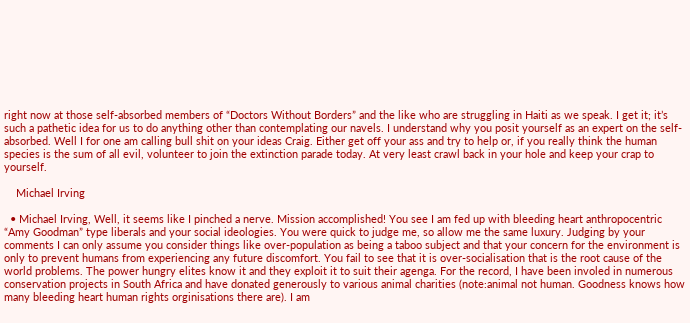right now at those self-absorbed members of “Doctors Without Borders” and the like who are struggling in Haiti as we speak. I get it; it’s such a pathetic idea for us to do anything other than contemplating our navels. I understand why you posit yourself as an expert on the self-absorbed. Well I for one am calling bull shit on your ideas Craig. Either get off your ass and try to help or, if you really think the human species is the sum of all evil, volunteer to join the extinction parade today. At very least crawl back in your hole and keep your crap to yourself.

    Michael Irving

  • Michael Irving, Well, it seems like I pinched a nerve. Mission accomplished! You see I am fed up with bleeding heart anthropocentric “Amy Goodman” type liberals and your social ideologies. You were quick to judge me, so allow me the same luxury. Judging by your comments I can only assume you consider things like over-population as being a taboo subject and that your concern for the environment is only to prevent humans from experiencing any future discomfort. You fail to see that it is over-socialisation that is the root cause of the world problems. The power hungry elites know it and they exploit it to suit their agenga. For the record, I have been involed in numerous conservation projects in South Africa and have donated generously to various animal charities (note:animal not human. Goodness knows how many bleeding heart human rights orginisations there are). I am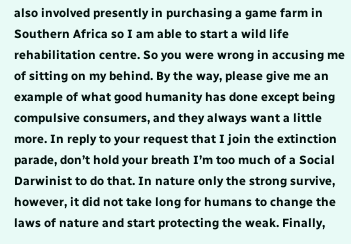also involved presently in purchasing a game farm in Southern Africa so I am able to start a wild life rehabilitation centre. So you were wrong in accusing me of sitting on my behind. By the way, please give me an example of what good humanity has done except being compulsive consumers, and they always want a little more. In reply to your request that I join the extinction parade, don’t hold your breath I’m too much of a Social Darwinist to do that. In nature only the strong survive, however, it did not take long for humans to change the laws of nature and start protecting the weak. Finally,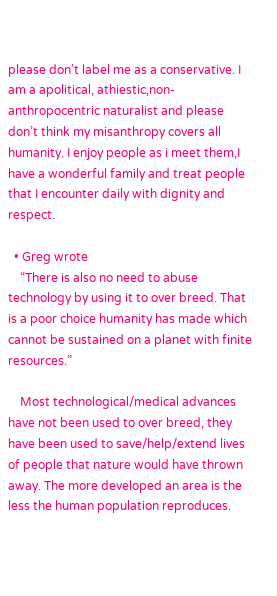please don’t label me as a conservative. I am a apolitical, athiestic,non-anthropocentric naturalist and please don’t think my misanthropy covers all humanity. I enjoy people as i meet them,I have a wonderful family and treat people that I encounter daily with dignity and respect.

  • Greg wrote
    “There is also no need to abuse technology by using it to over breed. That is a poor choice humanity has made which cannot be sustained on a planet with finite resources.”

    Most technological/medical advances have not been used to over breed, they have been used to save/help/extend lives of people that nature would have thrown away. The more developed an area is the less the human population reproduces.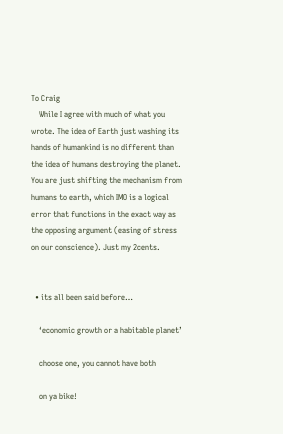To Craig
    While I agree with much of what you wrote. The idea of Earth just washing its hands of humankind is no different than the idea of humans destroying the planet. You are just shifting the mechanism from humans to earth, which IMO is a logical error that functions in the exact way as the opposing argument (easing of stress on our conscience). Just my 2cents.


  • its all been said before…

    ‘economic growth or a habitable planet’

    choose one, you cannot have both

    on ya bike!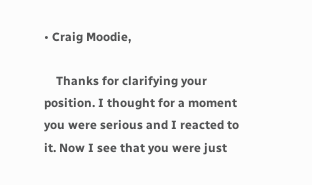• Craig Moodie,

    Thanks for clarifying your position. I thought for a moment you were serious and I reacted to it. Now I see that you were just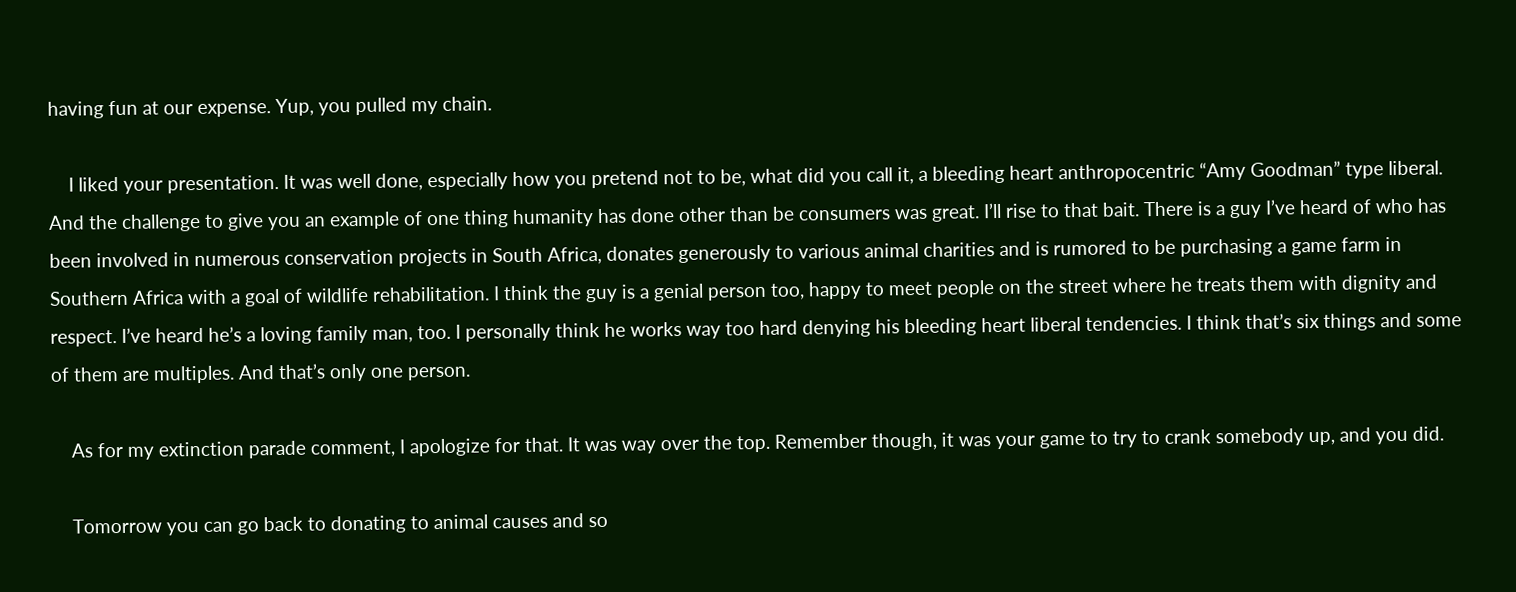having fun at our expense. Yup, you pulled my chain.

    I liked your presentation. It was well done, especially how you pretend not to be, what did you call it, a bleeding heart anthropocentric “Amy Goodman” type liberal. And the challenge to give you an example of one thing humanity has done other than be consumers was great. I’ll rise to that bait. There is a guy I’ve heard of who has been involved in numerous conservation projects in South Africa, donates generously to various animal charities and is rumored to be purchasing a game farm in Southern Africa with a goal of wildlife rehabilitation. I think the guy is a genial person too, happy to meet people on the street where he treats them with dignity and respect. I’ve heard he’s a loving family man, too. I personally think he works way too hard denying his bleeding heart liberal tendencies. I think that’s six things and some of them are multiples. And that’s only one person.

    As for my extinction parade comment, I apologize for that. It was way over the top. Remember though, it was your game to try to crank somebody up, and you did.

    Tomorrow you can go back to donating to animal causes and so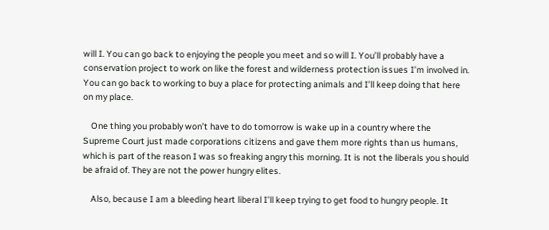will I. You can go back to enjoying the people you meet and so will I. You’ll probably have a conservation project to work on like the forest and wilderness protection issues I’m involved in. You can go back to working to buy a place for protecting animals and I’ll keep doing that here on my place.

    One thing you probably won’t have to do tomorrow is wake up in a country where the Supreme Court just made corporations citizens and gave them more rights than us humans, which is part of the reason I was so freaking angry this morning. It is not the liberals you should be afraid of. They are not the power hungry elites.

    Also, because I am a bleeding heart liberal I’ll keep trying to get food to hungry people. It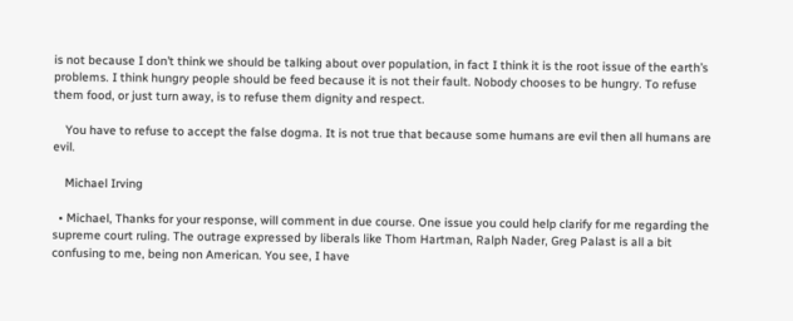is not because I don’t think we should be talking about over population, in fact I think it is the root issue of the earth’s problems. I think hungry people should be feed because it is not their fault. Nobody chooses to be hungry. To refuse them food, or just turn away, is to refuse them dignity and respect.

    You have to refuse to accept the false dogma. It is not true that because some humans are evil then all humans are evil.

    Michael Irving

  • Michael, Thanks for your response, will comment in due course. One issue you could help clarify for me regarding the supreme court ruling. The outrage expressed by liberals like Thom Hartman, Ralph Nader, Greg Palast is all a bit confusing to me, being non American. You see, I have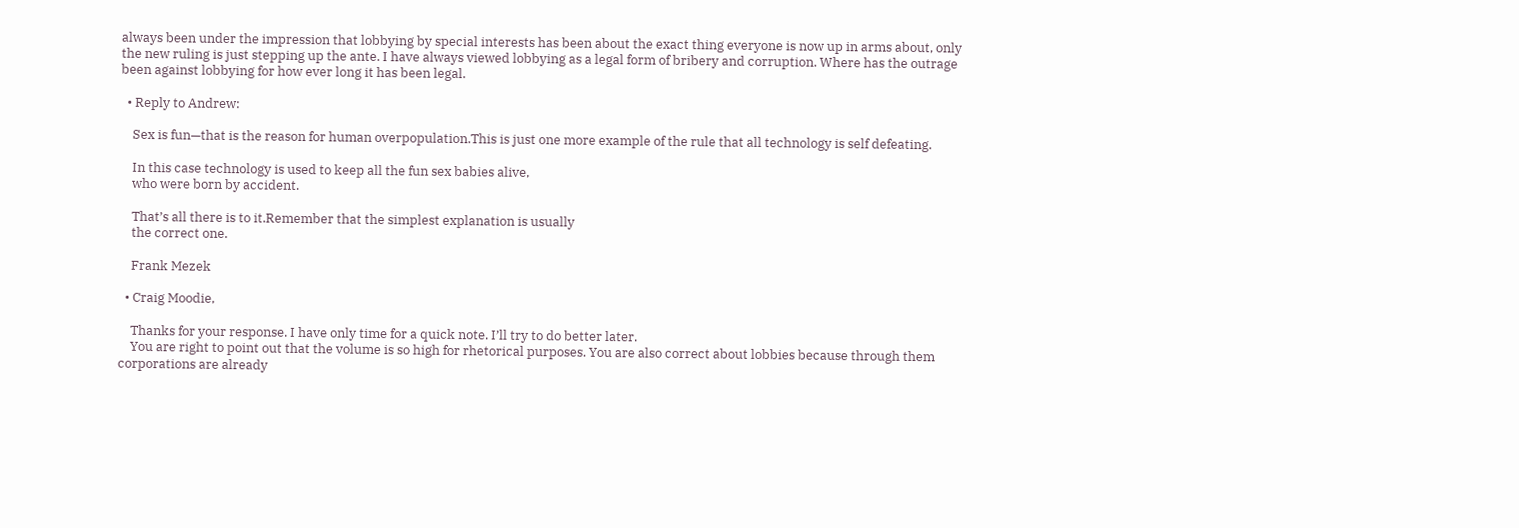always been under the impression that lobbying by special interests has been about the exact thing everyone is now up in arms about, only the new ruling is just stepping up the ante. I have always viewed lobbying as a legal form of bribery and corruption. Where has the outrage been against lobbying for how ever long it has been legal.

  • Reply to Andrew:

    Sex is fun—that is the reason for human overpopulation.This is just one more example of the rule that all technology is self defeating.

    In this case technology is used to keep all the fun sex babies alive,
    who were born by accident.

    That’s all there is to it.Remember that the simplest explanation is usually
    the correct one.

    Frank Mezek

  • Craig Moodie,

    Thanks for your response. I have only time for a quick note. I’ll try to do better later.
    You are right to point out that the volume is so high for rhetorical purposes. You are also correct about lobbies because through them corporations are already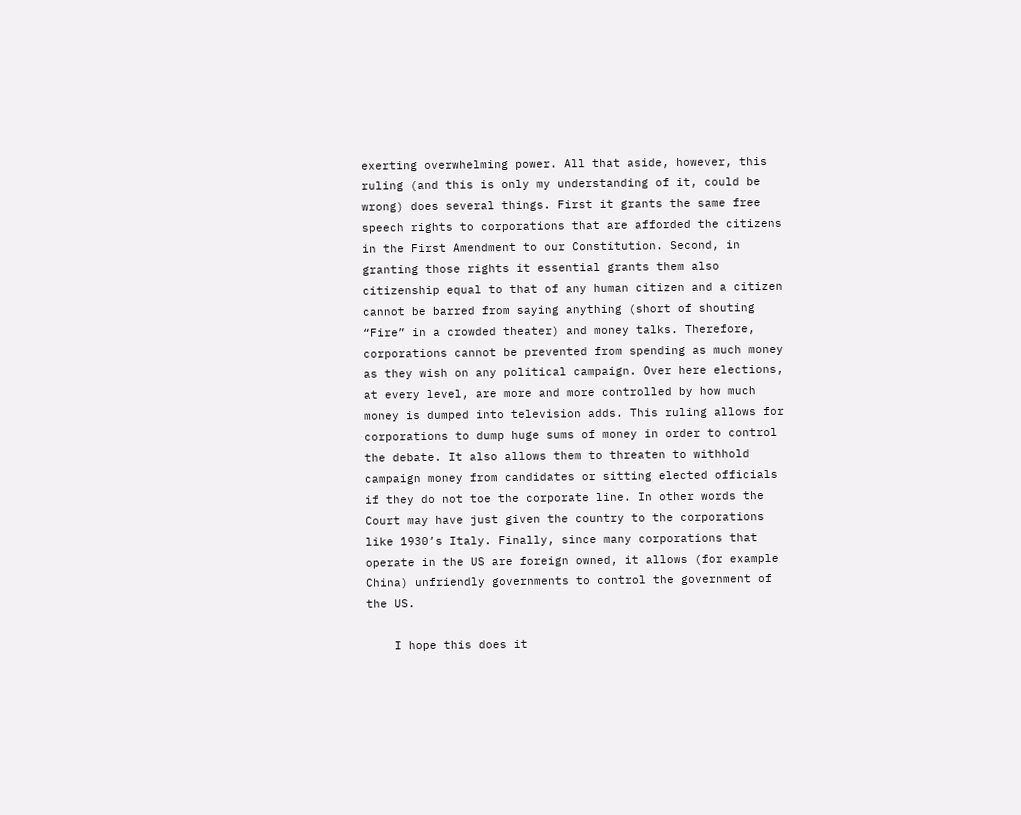exerting overwhelming power. All that aside, however, this ruling (and this is only my understanding of it, could be wrong) does several things. First it grants the same free speech rights to corporations that are afforded the citizens in the First Amendment to our Constitution. Second, in granting those rights it essential grants them also citizenship equal to that of any human citizen and a citizen cannot be barred from saying anything (short of shouting “Fire” in a crowded theater) and money talks. Therefore, corporations cannot be prevented from spending as much money as they wish on any political campaign. Over here elections, at every level, are more and more controlled by how much money is dumped into television adds. This ruling allows for corporations to dump huge sums of money in order to control the debate. It also allows them to threaten to withhold campaign money from candidates or sitting elected officials if they do not toe the corporate line. In other words the Court may have just given the country to the corporations like 1930’s Italy. Finally, since many corporations that operate in the US are foreign owned, it allows (for example China) unfriendly governments to control the government of the US.

    I hope this does it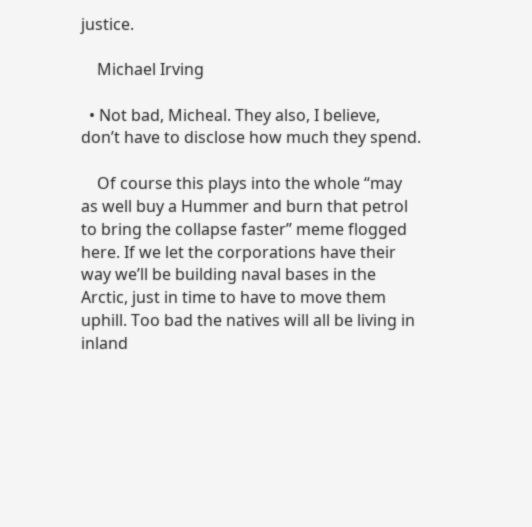justice.

    Michael Irving

  • Not bad, Micheal. They also, I believe, don’t have to disclose how much they spend.

    Of course this plays into the whole “may as well buy a Hummer and burn that petrol to bring the collapse faster” meme flogged here. If we let the corporations have their way we’ll be building naval bases in the Arctic, just in time to have to move them uphill. Too bad the natives will all be living in inland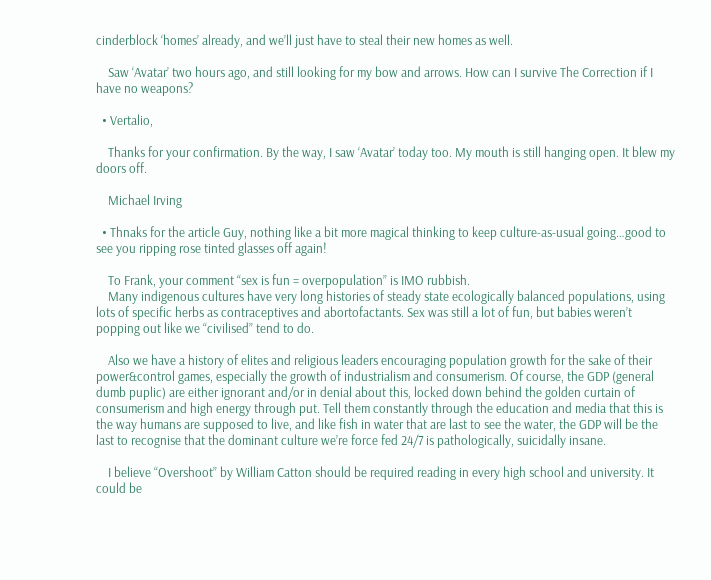cinderblock ‘homes’ already, and we’ll just have to steal their new homes as well.

    Saw ‘Avatar’ two hours ago, and still looking for my bow and arrows. How can I survive The Correction if I have no weapons?

  • Vertalio,

    Thanks for your confirmation. By the way, I saw ‘Avatar’ today too. My mouth is still hanging open. It blew my doors off.

    Michael Irving

  • Thnaks for the article Guy, nothing like a bit more magical thinking to keep culture-as-usual going…good to see you ripping rose tinted glasses off again!

    To Frank, your comment “sex is fun = overpopulation” is IMO rubbish.
    Many indigenous cultures have very long histories of steady state ecologically balanced populations, using lots of specific herbs as contraceptives and abortofactants. Sex was still a lot of fun, but babies weren’t popping out like we “civilised” tend to do.

    Also we have a history of elites and religious leaders encouraging population growth for the sake of their power&control games, especially the growth of industrialism and consumerism. Of course, the GDP (general dumb puplic) are either ignorant and/or in denial about this, locked down behind the golden curtain of consumerism and high energy through put. Tell them constantly through the education and media that this is the way humans are supposed to live, and like fish in water that are last to see the water, the GDP will be the last to recognise that the dominant culture we’re force fed 24/7 is pathologically, suicidally insane.

    I believe “Overshoot” by William Catton should be required reading in every high school and university. It could be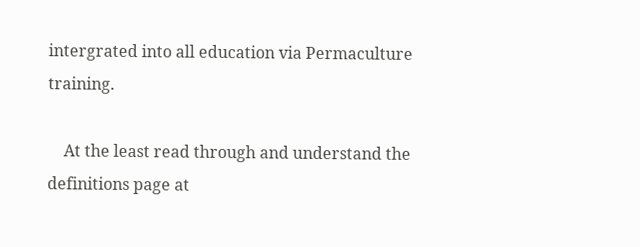intergrated into all education via Permaculture training.

    At the least read through and understand the definitions page at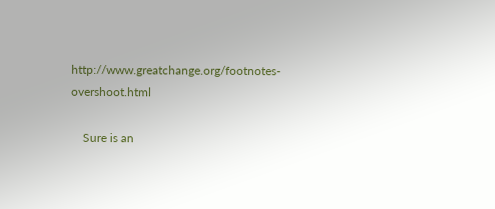http://www.greatchange.org/footnotes-overshoot.html

    Sure is an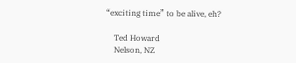“exciting time” to be alive, eh?

    Ted Howard
    Nelson, NZ